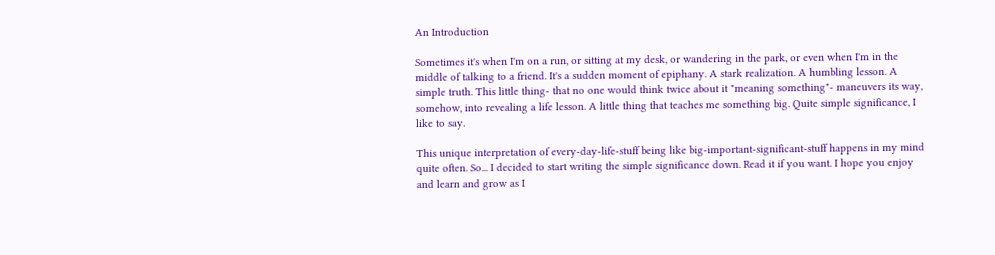An Introduction

Sometimes it's when I'm on a run, or sitting at my desk, or wandering in the park, or even when I'm in the middle of talking to a friend. It's a sudden moment of epiphany. A stark realization. A humbling lesson. A simple truth. This little thing- that no one would think twice about it "meaning something"- maneuvers its way, somehow, into revealing a life lesson. A little thing that teaches me something big. Quite simple significance, I like to say.

This unique interpretation of every-day-life-stuff being like big-important-significant-stuff happens in my mind quite often. So... I decided to start writing the simple significance down. Read it if you want. I hope you enjoy and learn and grow as I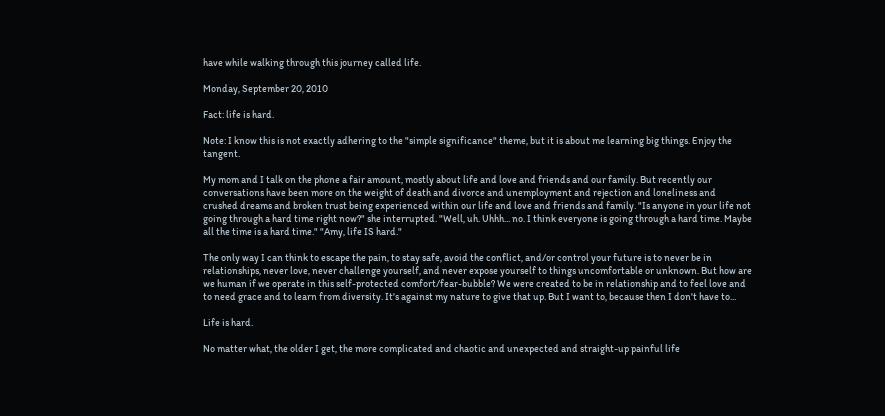have while walking through this journey called life.

Monday, September 20, 2010

Fact: life is hard.

Note: I know this is not exactly adhering to the "simple significance" theme, but it is about me learning big things. Enjoy the tangent.

My mom and I talk on the phone a fair amount, mostly about life and love and friends and our family. But recently our conversations have been more on the weight of death and divorce and unemployment and rejection and loneliness and crushed dreams and broken trust being experienced within our life and love and friends and family. "Is anyone in your life not going through a hard time right now?" she interrupted. "Well, uh. Uhhh... no. I think everyone is going through a hard time. Maybe all the time is a hard time." "Amy, life IS hard."

The only way I can think to escape the pain, to stay safe, avoid the conflict, and/or control your future is to never be in relationships, never love, never challenge yourself, and never expose yourself to things uncomfortable or unknown. But how are we human if we operate in this self-protected comfort/fear-bubble? We were created to be in relationship and to feel love and to need grace and to learn from diversity. It's against my nature to give that up. But I want to, because then I don't have to...

Life is hard.

No matter what, the older I get, the more complicated and chaotic and unexpected and straight-up painful life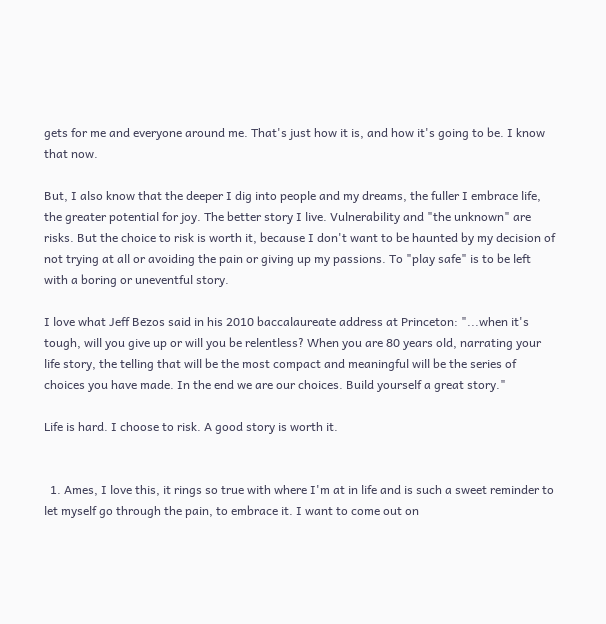gets for me and everyone around me. That's just how it is, and how it's going to be. I know that now.

But, I also know that the deeper I dig into people and my dreams, the fuller I embrace life, the greater potential for joy. The better story I live. Vulnerability and "the unknown" are risks. But the choice to risk is worth it, because I don't want to be haunted by my decision of not trying at all or avoiding the pain or giving up my passions. To "play safe" is to be left with a boring or uneventful story.

I love what Jeff Bezos said in his 2010 baccalaureate address at Princeton: "...when it's tough, will you give up or will you be relentless? When you are 80 years old, narrating your life story, the telling that will be the most compact and meaningful will be the series of choices you have made. In the end we are our choices. Build yourself a great story."

Life is hard. I choose to risk. A good story is worth it.


  1. Ames, I love this, it rings so true with where I'm at in life and is such a sweet reminder to let myself go through the pain, to embrace it. I want to come out on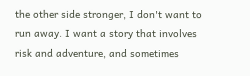the other side stronger, I don't want to run away. I want a story that involves risk and adventure, and sometimes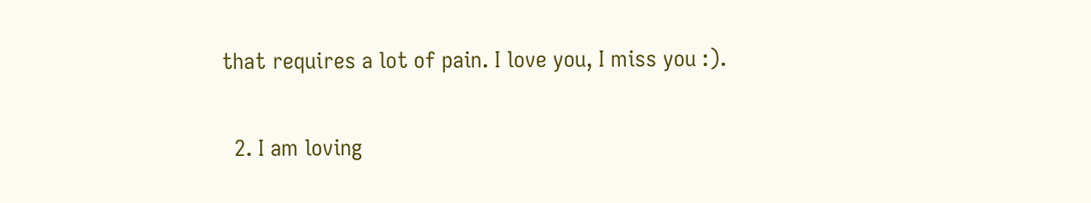that requires a lot of pain. I love you, I miss you :).

  2. I am loving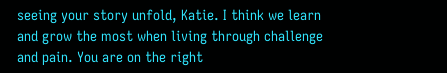seeing your story unfold, Katie. I think we learn and grow the most when living through challenge and pain. You are on the right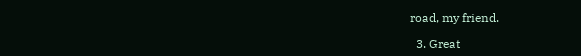road, my friend.

  3. Great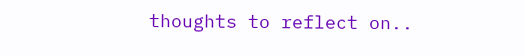thoughts to reflect on..